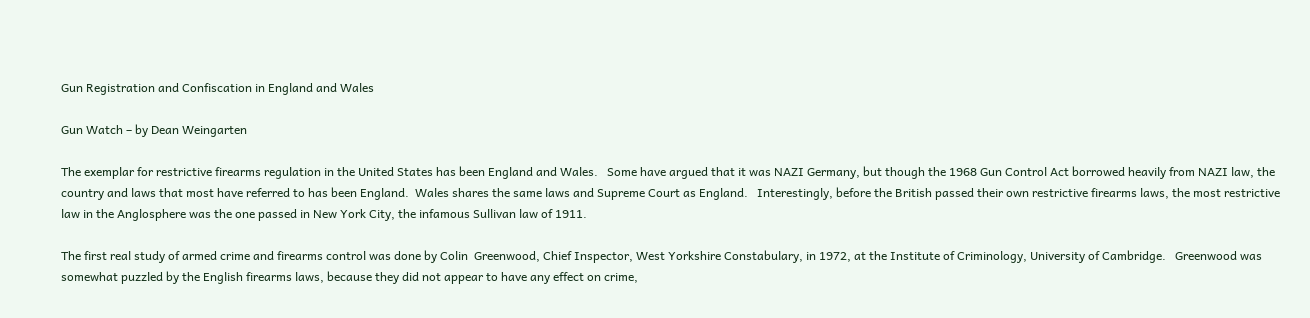Gun Registration and Confiscation in England and Wales

Gun Watch – by Dean Weingarten

The exemplar for restrictive firearms regulation in the United States has been England and Wales.   Some have argued that it was NAZI Germany, but though the 1968 Gun Control Act borrowed heavily from NAZI law, the country and laws that most have referred to has been England.  Wales shares the same laws and Supreme Court as England.   Interestingly, before the British passed their own restrictive firearms laws, the most restrictive law in the Anglosphere was the one passed in New York City, the infamous Sullivan law of 1911.

The first real study of armed crime and firearms control was done by Colin  Greenwood, Chief Inspector, West Yorkshire Constabulary, in 1972, at the Institute of Criminology, University of Cambridge.   Greenwood was somewhat puzzled by the English firearms laws, because they did not appear to have any effect on crime,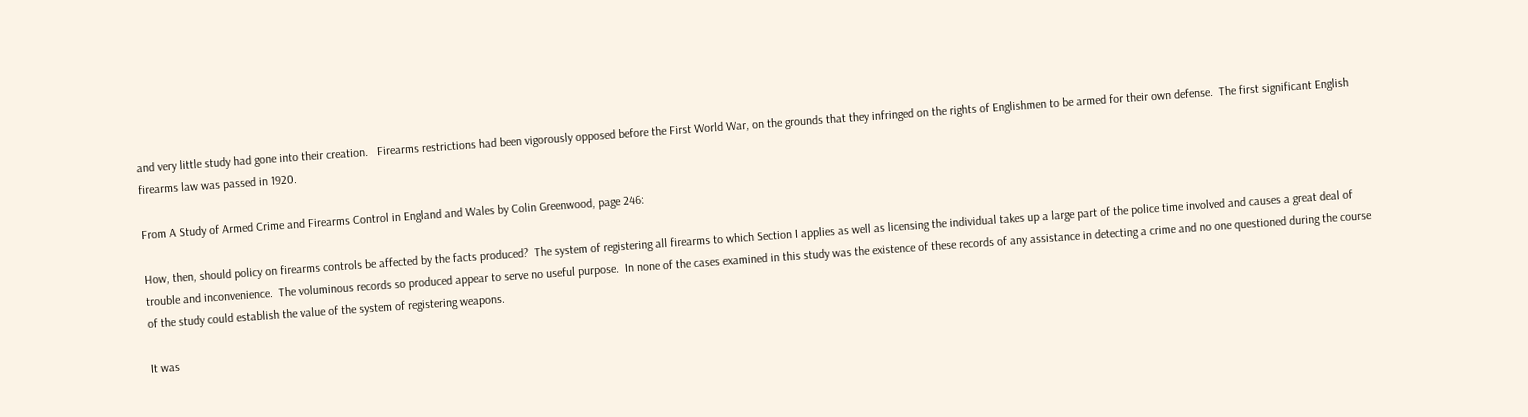and very little study had gone into their creation.   Firearms restrictions had been vigorously opposed before the First World War, on the grounds that they infringed on the rights of Englishmen to be armed for their own defense.  The first significant English firearms law was passed in 1920.

From A Study of Armed Crime and Firearms Control in England and Wales by Colin Greenwood, page 246:

How, then, should policy on firearms controls be affected by the facts produced?  The system of registering all firearms to which Section I applies as well as licensing the individual takes up a large part of the police time involved and causes a great deal of trouble and inconvenience.  The voluminous records so produced appear to serve no useful purpose.  In none of the cases examined in this study was the existence of these records of any assistance in detecting a crime and no one questioned during the course of the study could establish the value of the system of registering weapons.

It was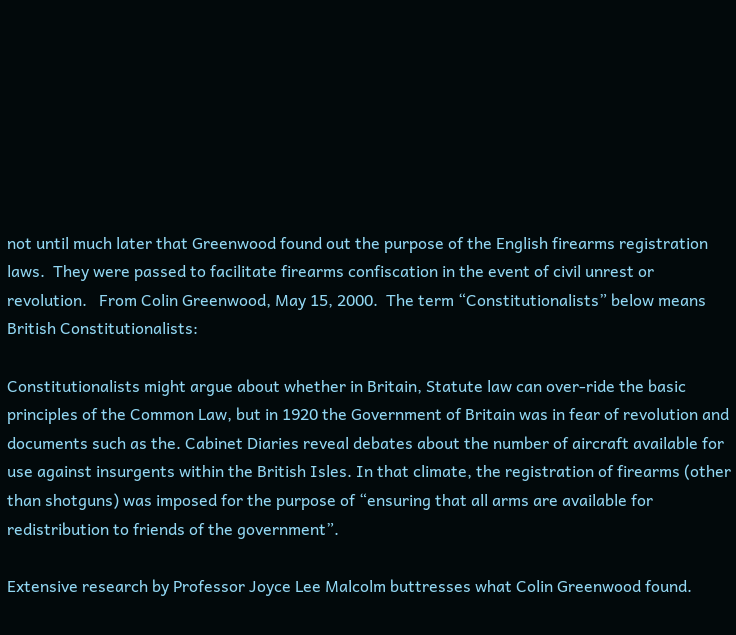not until much later that Greenwood found out the purpose of the English firearms registration laws.  They were passed to facilitate firearms confiscation in the event of civil unrest or revolution.   From Colin Greenwood, May 15, 2000.  The term “Constitutionalists” below means British Constitutionalists:

Constitutionalists might argue about whether in Britain, Statute law can over-ride the basic principles of the Common Law, but in 1920 the Government of Britain was in fear of revolution and documents such as the. Cabinet Diaries reveal debates about the number of aircraft available for use against insurgents within the British Isles. In that climate, the registration of firearms (other than shotguns) was imposed for the purpose of “ensuring that all arms are available for redistribution to friends of the government”.

Extensive research by Professor Joyce Lee Malcolm buttresses what Colin Greenwood found.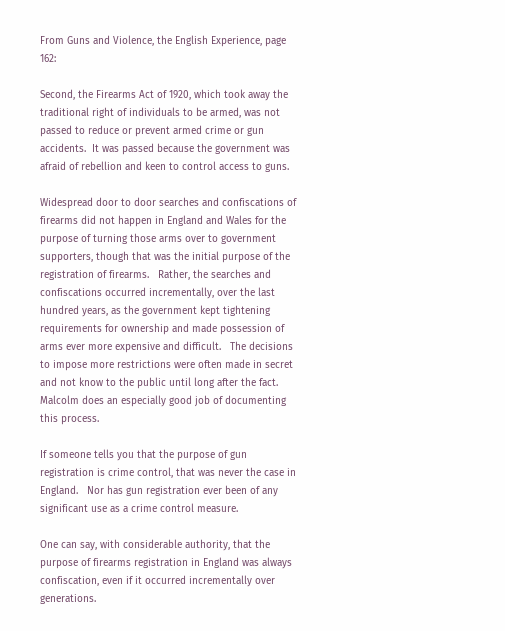From Guns and Violence, the English Experience, page 162:

Second, the Firearms Act of 1920, which took away the traditional right of individuals to be armed, was not passed to reduce or prevent armed crime or gun accidents.  It was passed because the government was afraid of rebellion and keen to control access to guns.

Widespread door to door searches and confiscations of firearms did not happen in England and Wales for the purpose of turning those arms over to government supporters, though that was the initial purpose of the registration of firearms.   Rather, the searches and confiscations occurred incrementally, over the last hundred years, as the government kept tightening requirements for ownership and made possession of arms ever more expensive and difficult.   The decisions to impose more restrictions were often made in secret and not know to the public until long after the fact.   Malcolm does an especially good job of documenting this process.

If someone tells you that the purpose of gun registration is crime control, that was never the case in England.   Nor has gun registration ever been of any significant use as a crime control measure.

One can say, with considerable authority, that the purpose of firearms registration in England was always confiscation, even if it occurred incrementally over generations.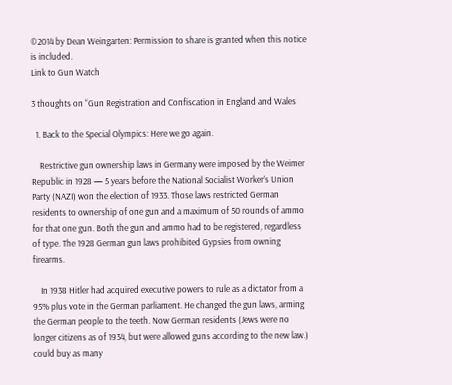©2014 by Dean Weingarten: Permission to share is granted when this notice is included.
Link to Gun Watch

3 thoughts on “Gun Registration and Confiscation in England and Wales

  1. Back to the Special Olympics: Here we go again.

    Restrictive gun ownership laws in Germany were imposed by the Weimer Republic in 1928 — 5 years before the National Socialist Worker’s Union Party (NAZI) won the election of 1933. Those laws restricted German residents to ownership of one gun and a maximum of 50 rounds of ammo for that one gun. Both the gun and ammo had to be registered, regardless of type. The 1928 German gun laws prohibited Gypsies from owning firearms.

    In 1938 Hitler had acquired executive powers to rule as a dictator from a 95% plus vote in the German parliament. He changed the gun laws, arming the German people to the teeth. Now German residents (Jews were no longer citizens as of 1934, but were allowed guns according to the new law.) could buy as many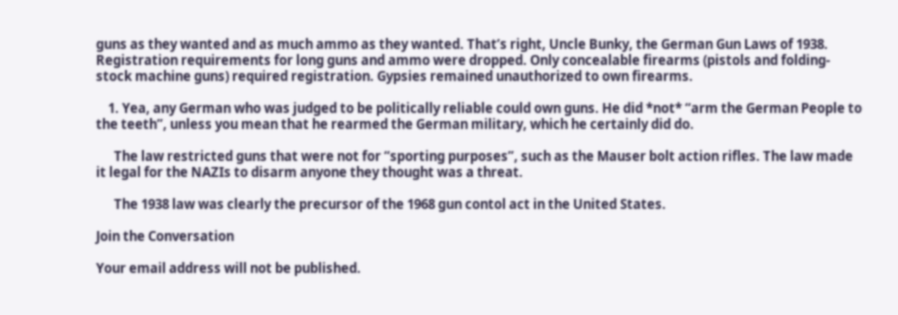guns as they wanted and as much ammo as they wanted. That’s right, Uncle Bunky, the German Gun Laws of 1938. Registration requirements for long guns and ammo were dropped. Only concealable firearms (pistols and folding-stock machine guns) required registration. Gypsies remained unauthorized to own firearms.

    1. Yea, any German who was judged to be politically reliable could own guns. He did *not* “arm the German People to the teeth”, unless you mean that he rearmed the German military, which he certainly did do.

      The law restricted guns that were not for “sporting purposes”, such as the Mauser bolt action rifles. The law made it legal for the NAZIs to disarm anyone they thought was a threat.

      The 1938 law was clearly the precursor of the 1968 gun contol act in the United States.

Join the Conversation

Your email address will not be published.